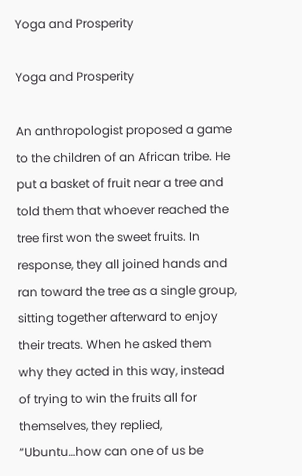Yoga and Prosperity

Yoga and Prosperity

An anthropologist proposed a game to the children of an African tribe. He put a basket of fruit near a tree and told them that whoever reached the tree first won the sweet fruits. In response, they all joined hands and ran toward the tree as a single group, sitting together afterward to enjoy their treats. When he asked them why they acted in this way, instead of trying to win the fruits all for themselves, they replied, “Ubuntu…how can one of us be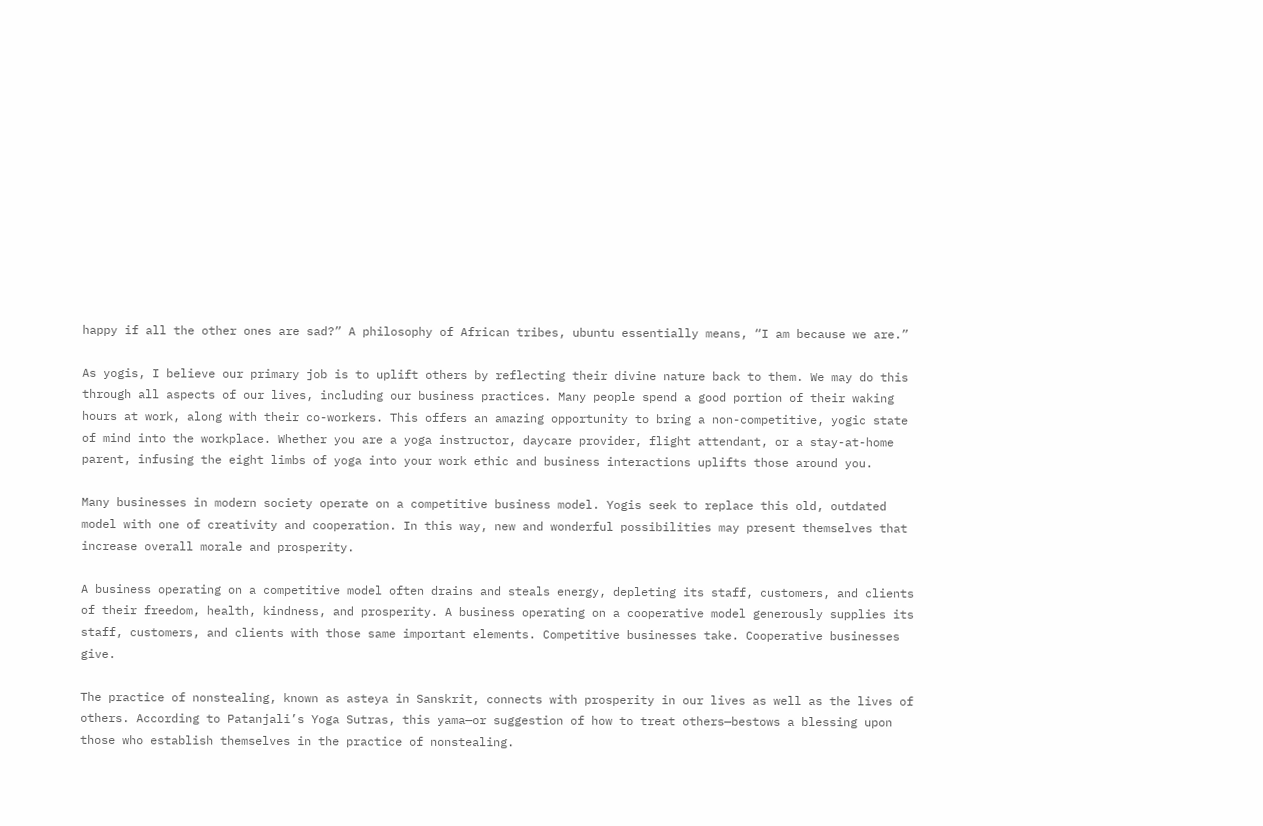happy if all the other ones are sad?” A philosophy of African tribes, ubuntu essentially means, “I am because we are.”

As yogis, I believe our primary job is to uplift others by reflecting their divine nature back to them. We may do this through all aspects of our lives, including our business practices. Many people spend a good portion of their waking hours at work, along with their co-workers. This offers an amazing opportunity to bring a non-competitive, yogic state of mind into the workplace. Whether you are a yoga instructor, daycare provider, flight attendant, or a stay-at-home parent, infusing the eight limbs of yoga into your work ethic and business interactions uplifts those around you.

Many businesses in modern society operate on a competitive business model. Yogis seek to replace this old, outdated model with one of creativity and cooperation. In this way, new and wonderful possibilities may present themselves that increase overall morale and prosperity.

A business operating on a competitive model often drains and steals energy, depleting its staff, customers, and clients of their freedom, health, kindness, and prosperity. A business operating on a cooperative model generously supplies its staff, customers, and clients with those same important elements. Competitive businesses take. Cooperative businesses give.

The practice of nonstealing, known as asteya in Sanskrit, connects with prosperity in our lives as well as the lives of others. According to Patanjali’s Yoga Sutras, this yama—or suggestion of how to treat others—bestows a blessing upon those who establish themselves in the practice of nonstealing.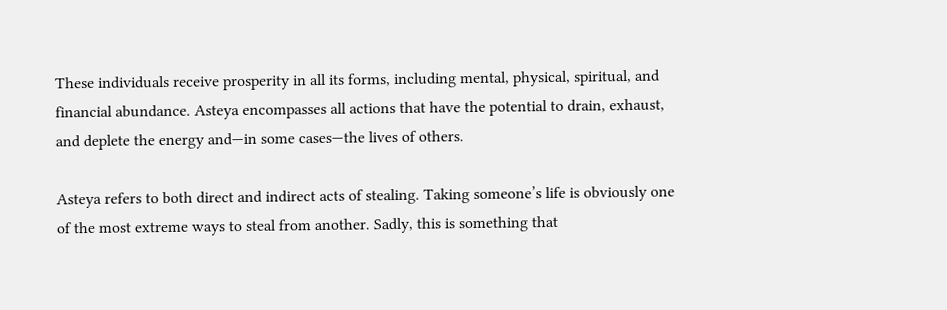These individuals receive prosperity in all its forms, including mental, physical, spiritual, and financial abundance. Asteya encompasses all actions that have the potential to drain, exhaust, and deplete the energy and—in some cases—the lives of others.

Asteya refers to both direct and indirect acts of stealing. Taking someone’s life is obviously one of the most extreme ways to steal from another. Sadly, this is something that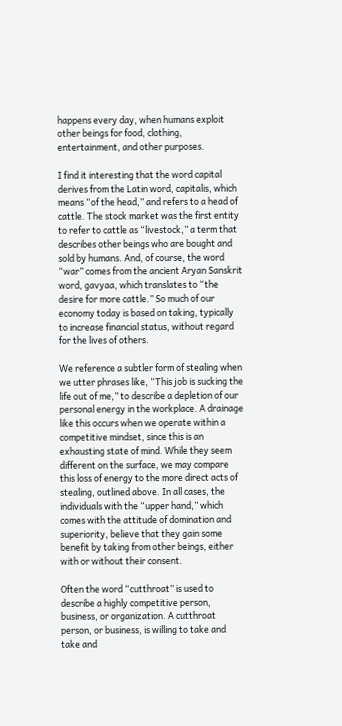happens every day, when humans exploit other beings for food, clothing, entertainment, and other purposes.

I find it interesting that the word capital derives from the Latin word, capitalis, which means “of the head,” and refers to a head of cattle. The stock market was the first entity to refer to cattle as “livestock,” a term that describes other beings who are bought and sold by humans. And, of course, the word “war” comes from the ancient Aryan Sanskrit word, gavyaa, which translates to “the desire for more cattle.” So much of our economy today is based on taking, typically to increase financial status, without regard for the lives of others.

We reference a subtler form of stealing when we utter phrases like, “This job is sucking the life out of me,” to describe a depletion of our personal energy in the workplace. A drainage like this occurs when we operate within a competitive mindset, since this is an exhausting state of mind. While they seem different on the surface, we may compare this loss of energy to the more direct acts of stealing, outlined above. In all cases, the individuals with the “upper hand,” which comes with the attitude of domination and superiority, believe that they gain some benefit by taking from other beings, either with or without their consent.

Often the word “cutthroat” is used to describe a highly competitive person, business, or organization. A cutthroat person, or business, is willing to take and take and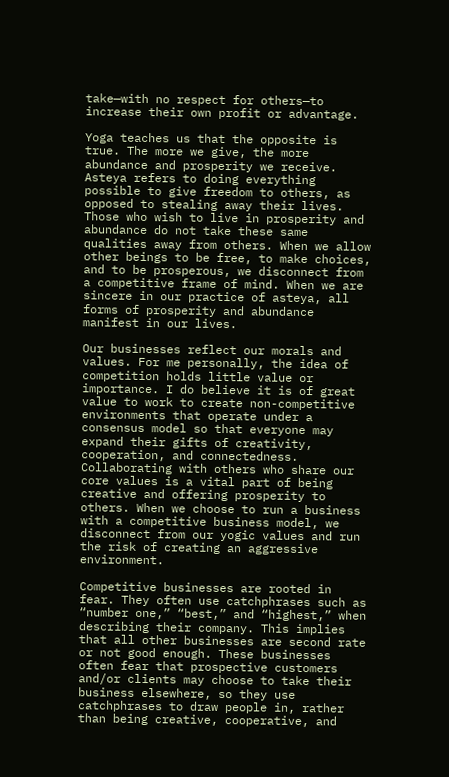take—with no respect for others—to increase their own profit or advantage.

Yoga teaches us that the opposite is true. The more we give, the more abundance and prosperity we receive. Asteya refers to doing everything possible to give freedom to others, as opposed to stealing away their lives. Those who wish to live in prosperity and abundance do not take these same qualities away from others. When we allow other beings to be free, to make choices, and to be prosperous, we disconnect from a competitive frame of mind. When we are sincere in our practice of asteya, all forms of prosperity and abundance manifest in our lives.

Our businesses reflect our morals and values. For me personally, the idea of competition holds little value or importance. I do believe it is of great value to work to create non-competitive environments that operate under a consensus model so that everyone may expand their gifts of creativity, cooperation, and connectedness. Collaborating with others who share our core values is a vital part of being creative and offering prosperity to others. When we choose to run a business with a competitive business model, we disconnect from our yogic values and run the risk of creating an aggressive environment.

Competitive businesses are rooted in fear. They often use catchphrases such as “number one,” “best,” and “highest,” when describing their company. This implies that all other businesses are second rate or not good enough. These businesses often fear that prospective customers and/or clients may choose to take their business elsewhere, so they use catchphrases to draw people in, rather than being creative, cooperative, and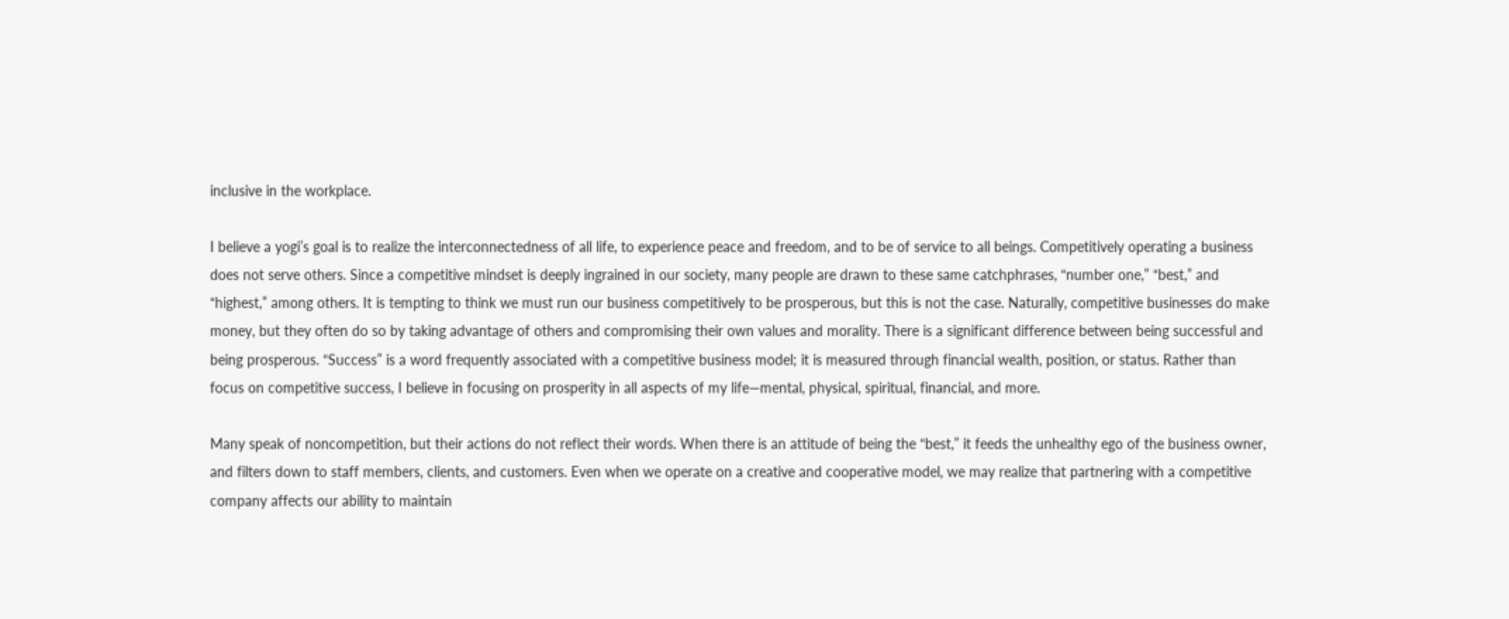inclusive in the workplace.

I believe a yogi’s goal is to realize the interconnectedness of all life, to experience peace and freedom, and to be of service to all beings. Competitively operating a business does not serve others. Since a competitive mindset is deeply ingrained in our society, many people are drawn to these same catchphrases, “number one,” “best,” and “highest,” among others. It is tempting to think we must run our business competitively to be prosperous, but this is not the case. Naturally, competitive businesses do make money, but they often do so by taking advantage of others and compromising their own values and morality. There is a significant difference between being successful and being prosperous. “Success” is a word frequently associated with a competitive business model; it is measured through financial wealth, position, or status. Rather than focus on competitive success, I believe in focusing on prosperity in all aspects of my life—mental, physical, spiritual, financial, and more.

Many speak of noncompetition, but their actions do not reflect their words. When there is an attitude of being the “best,” it feeds the unhealthy ego of the business owner, and filters down to staff members, clients, and customers. Even when we operate on a creative and cooperative model, we may realize that partnering with a competitive company affects our ability to maintain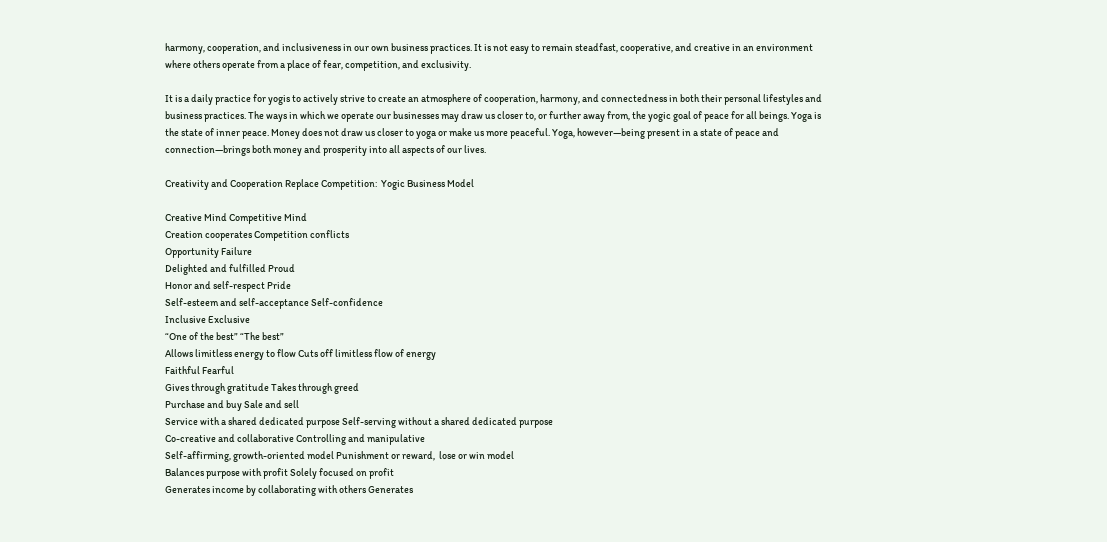harmony, cooperation, and inclusiveness in our own business practices. It is not easy to remain steadfast, cooperative, and creative in an environment where others operate from a place of fear, competition, and exclusivity.

It is a daily practice for yogis to actively strive to create an atmosphere of cooperation, harmony, and connectedness in both their personal lifestyles and business practices. The ways in which we operate our businesses may draw us closer to, or further away from, the yogic goal of peace for all beings. Yoga is the state of inner peace. Money does not draw us closer to yoga or make us more peaceful. Yoga, however—being present in a state of peace and connection—brings both money and prosperity into all aspects of our lives.

Creativity and Cooperation Replace Competition:  Yogic Business Model

Creative Mind Competitive Mind
Creation cooperates Competition conflicts
Opportunity Failure
Delighted and fulfilled Proud
Honor and self-respect Pride
Self-esteem and self-acceptance Self-confidence
Inclusive Exclusive
“One of the best” “The best”
Allows limitless energy to flow Cuts off limitless flow of energy
Faithful Fearful
Gives through gratitude Takes through greed
Purchase and buy Sale and sell
Service with a shared dedicated purpose Self-serving without a shared dedicated purpose
Co-creative and collaborative Controlling and manipulative
Self-affirming, growth-oriented model Punishment or reward,  lose or win model
Balances purpose with profit Solely focused on profit
Generates income by collaborating with others Generates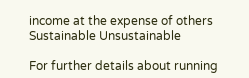income at the expense of others
Sustainable Unsustainable

For further details about running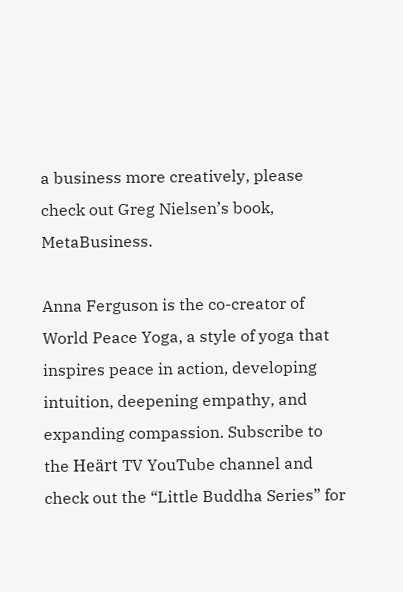a business more creatively, please check out Greg Nielsen’s book, MetaBusiness.

Anna Ferguson is the co-creator of World Peace Yoga, a style of yoga that inspires peace in action, developing intuition, deepening empathy, and expanding compassion. Subscribe to the Heärt TV YouTube channel and check out the “Little Buddha Series” for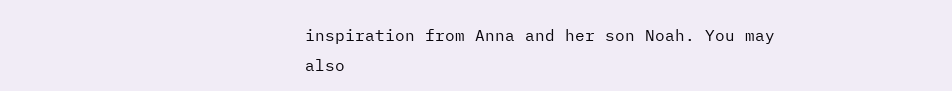inspiration from Anna and her son Noah. You may also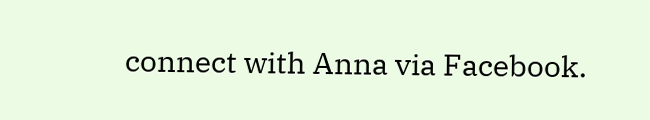connect with Anna via Facebook.